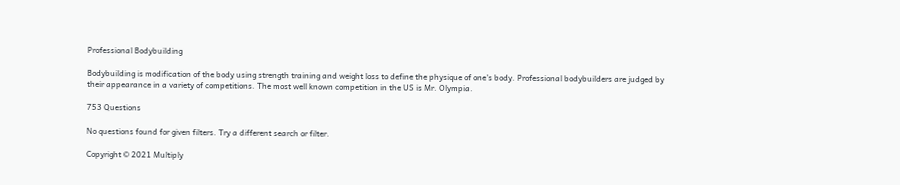Professional Bodybuilding

Bodybuilding is modification of the body using strength training and weight loss to define the physique of one's body. Professional bodybuilders are judged by their appearance in a variety of competitions. The most well known competition in the US is Mr. Olympia.

753 Questions

No questions found for given filters. Try a different search or filter.

Copyright © 2021 Multiply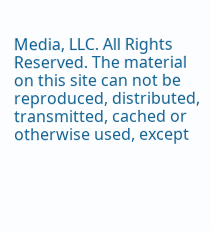Media, LLC. All Rights Reserved. The material on this site can not be reproduced, distributed, transmitted, cached or otherwise used, except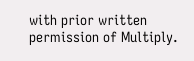with prior written permission of Multiply.